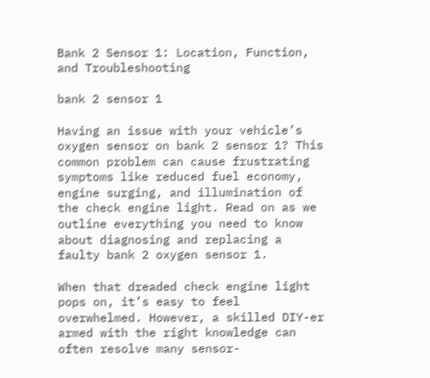Bank 2 Sensor 1: Location, Function, and Troubleshooting

bank 2 sensor 1

Having an issue with your vehicle’s oxygen sensor on bank 2 sensor 1? This common problem can cause frustrating symptoms like reduced fuel economy, engine surging, and illumination of the check engine light. Read on as we outline everything you need to know about diagnosing and replacing a faulty bank 2 oxygen sensor 1.

When that dreaded check engine light pops on, it’s easy to feel overwhelmed. However, a skilled DIY-er armed with the right knowledge can often resolve many sensor-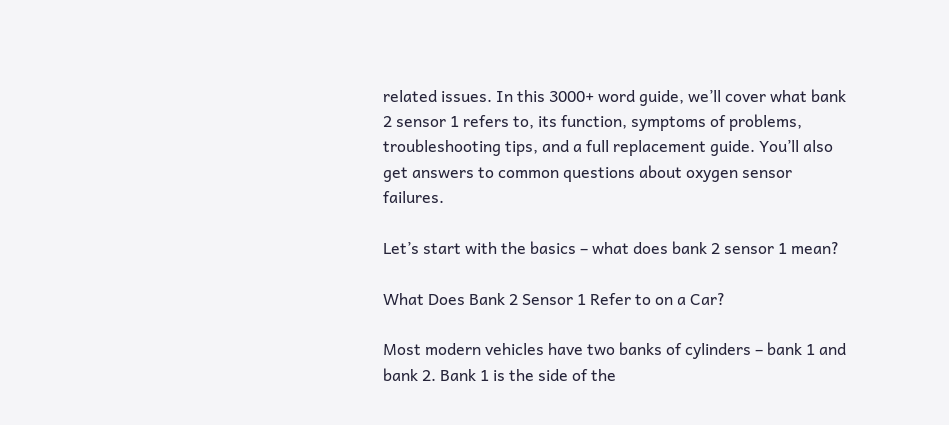related issues. In this 3000+ word guide, we’ll cover what bank 2 sensor 1 refers to, its function, symptoms of problems, troubleshooting tips, and a full replacement guide. You’ll also get answers to common questions about oxygen sensor failures.

Let’s start with the basics – what does bank 2 sensor 1 mean?

What Does Bank 2 Sensor 1 Refer to on a Car?

Most modern vehicles have two banks of cylinders – bank 1 and bank 2. Bank 1 is the side of the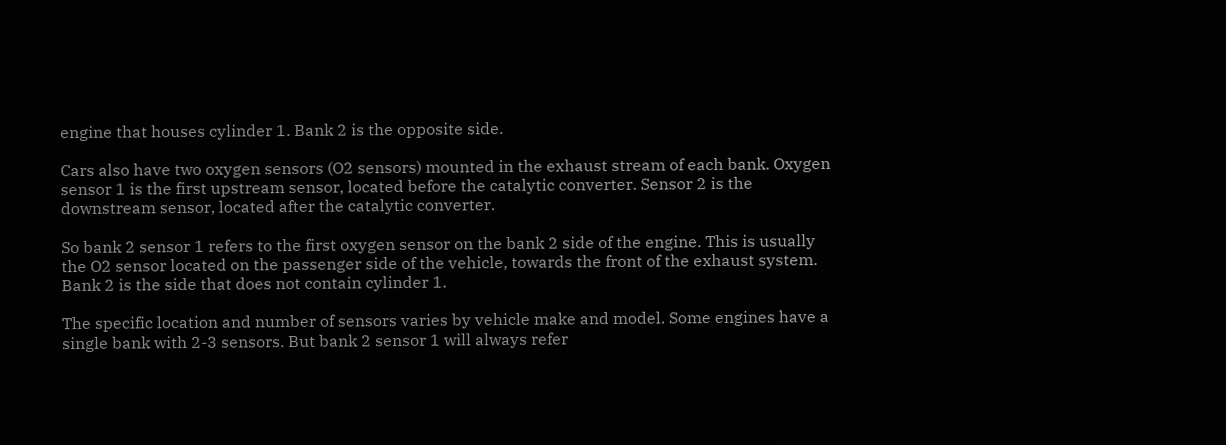engine that houses cylinder 1. Bank 2 is the opposite side.

Cars also have two oxygen sensors (O2 sensors) mounted in the exhaust stream of each bank. Oxygen sensor 1 is the first upstream sensor, located before the catalytic converter. Sensor 2 is the downstream sensor, located after the catalytic converter.

So bank 2 sensor 1 refers to the first oxygen sensor on the bank 2 side of the engine. This is usually the O2 sensor located on the passenger side of the vehicle, towards the front of the exhaust system. Bank 2 is the side that does not contain cylinder 1.

The specific location and number of sensors varies by vehicle make and model. Some engines have a single bank with 2-3 sensors. But bank 2 sensor 1 will always refer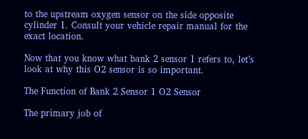to the upstream oxygen sensor on the side opposite cylinder 1. Consult your vehicle repair manual for the exact location.

Now that you know what bank 2 sensor 1 refers to, let’s look at why this O2 sensor is so important.

The Function of Bank 2 Sensor 1 O2 Sensor

The primary job of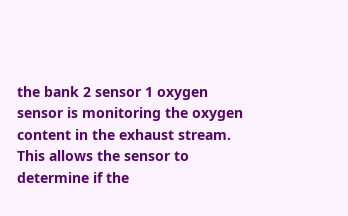the bank 2 sensor 1 oxygen sensor is monitoring the oxygen content in the exhaust stream. This allows the sensor to determine if the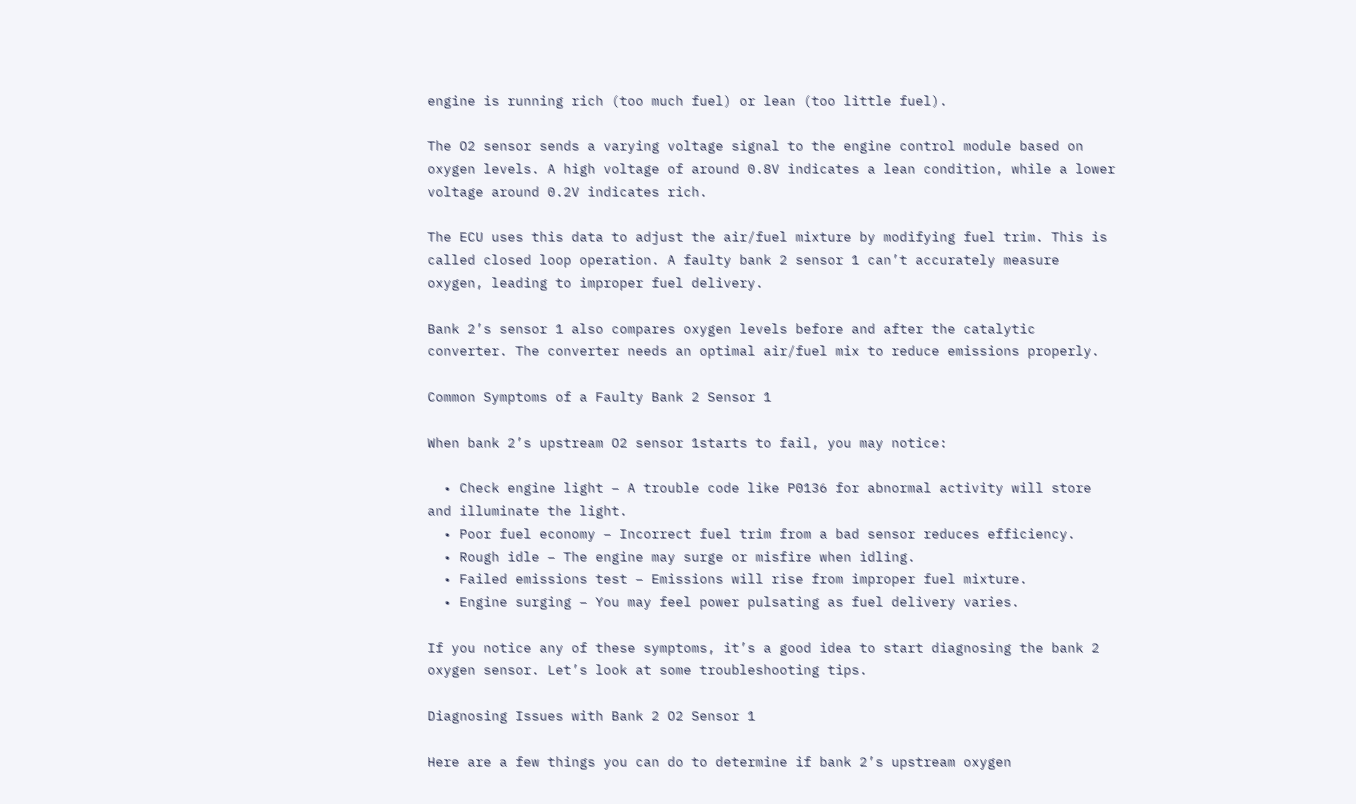engine is running rich (too much fuel) or lean (too little fuel).

The O2 sensor sends a varying voltage signal to the engine control module based on oxygen levels. A high voltage of around 0.8V indicates a lean condition, while a lower voltage around 0.2V indicates rich.

The ECU uses this data to adjust the air/fuel mixture by modifying fuel trim. This is called closed loop operation. A faulty bank 2 sensor 1 can’t accurately measure oxygen, leading to improper fuel delivery.

Bank 2’s sensor 1 also compares oxygen levels before and after the catalytic converter. The converter needs an optimal air/fuel mix to reduce emissions properly.

Common Symptoms of a Faulty Bank 2 Sensor 1

When bank 2’s upstream O2 sensor 1starts to fail, you may notice:

  • Check engine light – A trouble code like P0136 for abnormal activity will store and illuminate the light.
  • Poor fuel economy – Incorrect fuel trim from a bad sensor reduces efficiency.
  • Rough idle – The engine may surge or misfire when idling.
  • Failed emissions test – Emissions will rise from improper fuel mixture.
  • Engine surging – You may feel power pulsating as fuel delivery varies.

If you notice any of these symptoms, it’s a good idea to start diagnosing the bank 2 oxygen sensor. Let’s look at some troubleshooting tips.

Diagnosing Issues with Bank 2 O2 Sensor 1

Here are a few things you can do to determine if bank 2’s upstream oxygen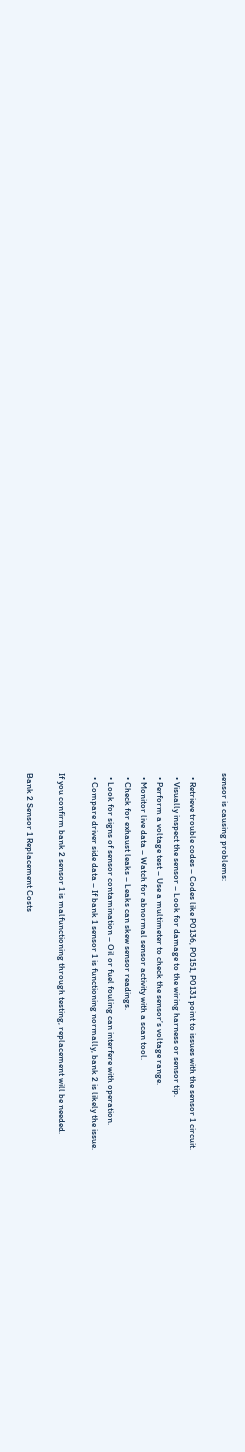sensor is causing problems:

  • Retrieve trouble codes – Codes like P0136, P0151, P0131 point to issues with the sensor 1 circuit.
  • Visually inspect the sensor – Look for damage to the wiring harness or sensor tip.
  • Perform a voltage test – Use a multimeter to check the sensor’s voltage range.
  • Monitor live data – Watch for abnormal sensor activity with a scan tool.
  • Check for exhaust leaks – Leaks can skew sensor readings.
  • Look for signs of sensor contamination – Oil or fuel fouling can interfere with operation.
  • Compare driver side data – If bank 1 sensor 1 is functioning normally, bank 2 is likely the issue.

If you confirm bank 2 sensor 1 is malfunctioning through testing, replacement will be needed.

Bank 2 Sensor 1 Replacement Costs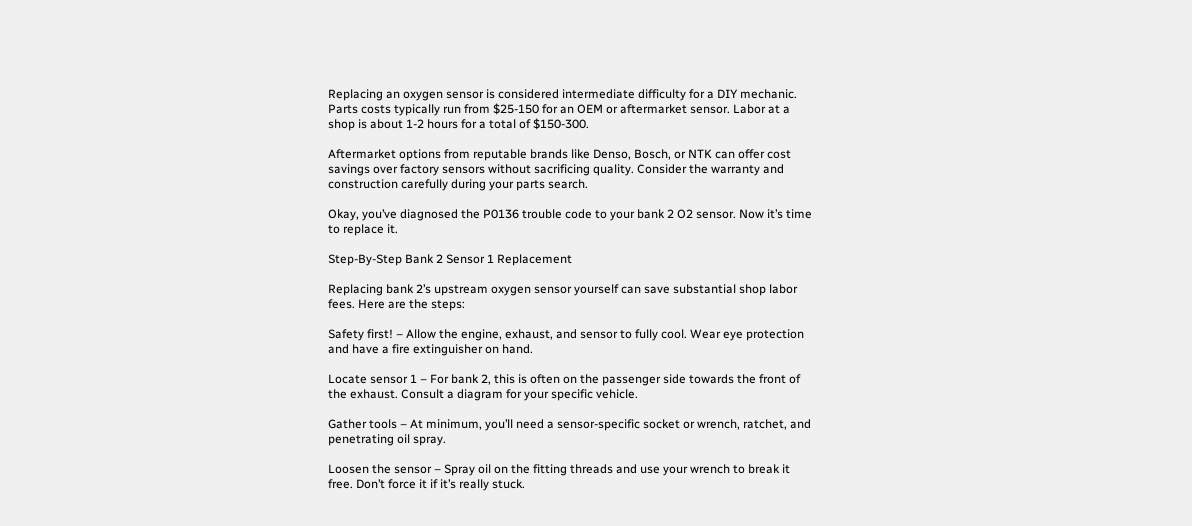Replacing an oxygen sensor is considered intermediate difficulty for a DIY mechanic. Parts costs typically run from $25-150 for an OEM or aftermarket sensor. Labor at a shop is about 1-2 hours for a total of $150-300.

Aftermarket options from reputable brands like Denso, Bosch, or NTK can offer cost savings over factory sensors without sacrificing quality. Consider the warranty and construction carefully during your parts search.

Okay, you’ve diagnosed the P0136 trouble code to your bank 2 O2 sensor. Now it’s time to replace it.

Step-By-Step Bank 2 Sensor 1 Replacement

Replacing bank 2’s upstream oxygen sensor yourself can save substantial shop labor fees. Here are the steps:

Safety first! – Allow the engine, exhaust, and sensor to fully cool. Wear eye protection and have a fire extinguisher on hand.

Locate sensor 1 – For bank 2, this is often on the passenger side towards the front of the exhaust. Consult a diagram for your specific vehicle.

Gather tools – At minimum, you’ll need a sensor-specific socket or wrench, ratchet, and penetrating oil spray.

Loosen the sensor – Spray oil on the fitting threads and use your wrench to break it free. Don’t force it if it’s really stuck.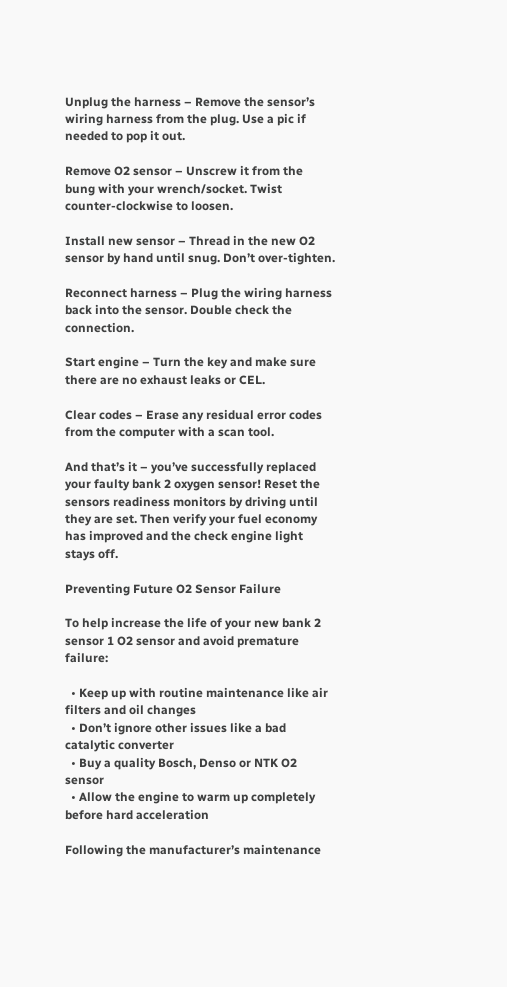Unplug the harness – Remove the sensor’s wiring harness from the plug. Use a pic if needed to pop it out.

Remove O2 sensor – Unscrew it from the bung with your wrench/socket. Twist counter-clockwise to loosen.

Install new sensor – Thread in the new O2 sensor by hand until snug. Don’t over-tighten.

Reconnect harness – Plug the wiring harness back into the sensor. Double check the connection.

Start engine – Turn the key and make sure there are no exhaust leaks or CEL.

Clear codes – Erase any residual error codes from the computer with a scan tool.

And that’s it – you’ve successfully replaced your faulty bank 2 oxygen sensor! Reset the sensors readiness monitors by driving until they are set. Then verify your fuel economy has improved and the check engine light stays off.

Preventing Future O2 Sensor Failure

To help increase the life of your new bank 2 sensor 1 O2 sensor and avoid premature failure:

  • Keep up with routine maintenance like air filters and oil changes
  • Don’t ignore other issues like a bad catalytic converter
  • Buy a quality Bosch, Denso or NTK O2 sensor
  • Allow the engine to warm up completely before hard acceleration

Following the manufacturer’s maintenance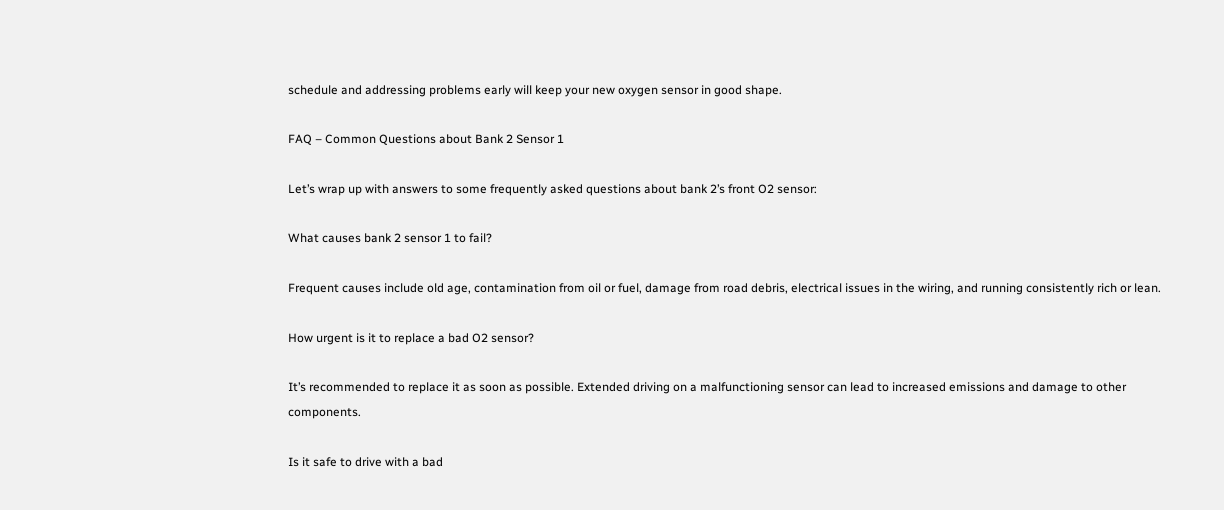schedule and addressing problems early will keep your new oxygen sensor in good shape.

FAQ – Common Questions about Bank 2 Sensor 1

Let’s wrap up with answers to some frequently asked questions about bank 2’s front O2 sensor:

What causes bank 2 sensor 1 to fail?

Frequent causes include old age, contamination from oil or fuel, damage from road debris, electrical issues in the wiring, and running consistently rich or lean.

How urgent is it to replace a bad O2 sensor?

It’s recommended to replace it as soon as possible. Extended driving on a malfunctioning sensor can lead to increased emissions and damage to other components.

Is it safe to drive with a bad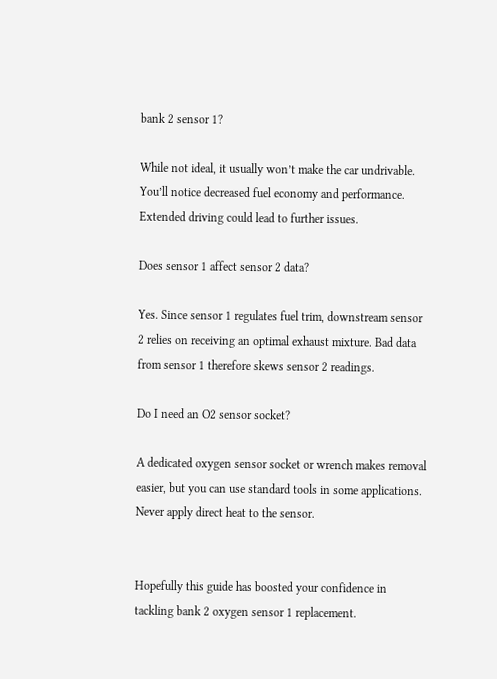bank 2 sensor 1?

While not ideal, it usually won’t make the car undrivable. You’ll notice decreased fuel economy and performance. Extended driving could lead to further issues.

Does sensor 1 affect sensor 2 data?

Yes. Since sensor 1 regulates fuel trim, downstream sensor 2 relies on receiving an optimal exhaust mixture. Bad data from sensor 1 therefore skews sensor 2 readings.

Do I need an O2 sensor socket?

A dedicated oxygen sensor socket or wrench makes removal easier, but you can use standard tools in some applications. Never apply direct heat to the sensor.


Hopefully this guide has boosted your confidence in tackling bank 2 oxygen sensor 1 replacement.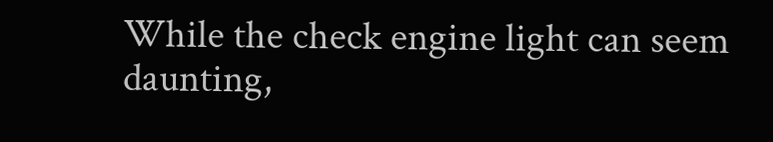While the check engine light can seem daunting,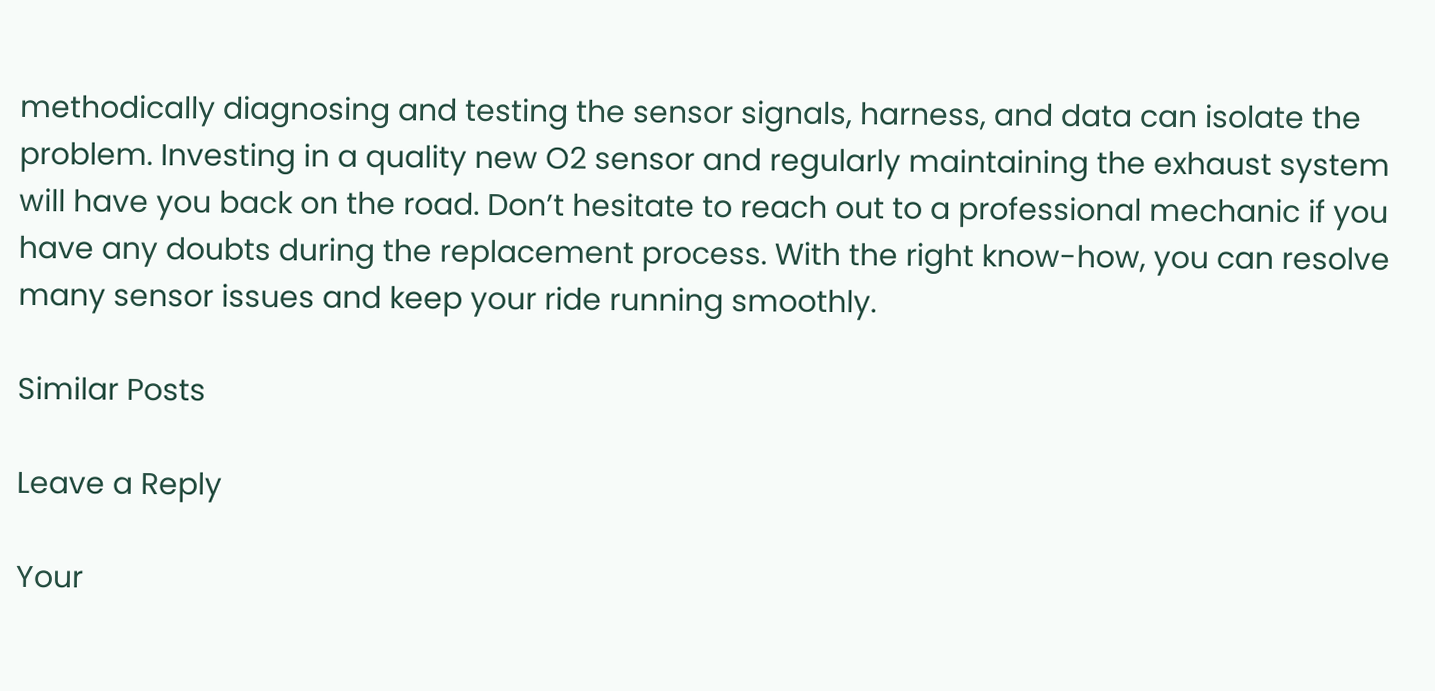methodically diagnosing and testing the sensor signals, harness, and data can isolate the problem. Investing in a quality new O2 sensor and regularly maintaining the exhaust system will have you back on the road. Don’t hesitate to reach out to a professional mechanic if you have any doubts during the replacement process. With the right know-how, you can resolve many sensor issues and keep your ride running smoothly.

Similar Posts

Leave a Reply

Your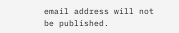email address will not be published.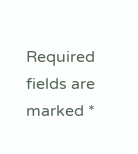Required fields are marked *